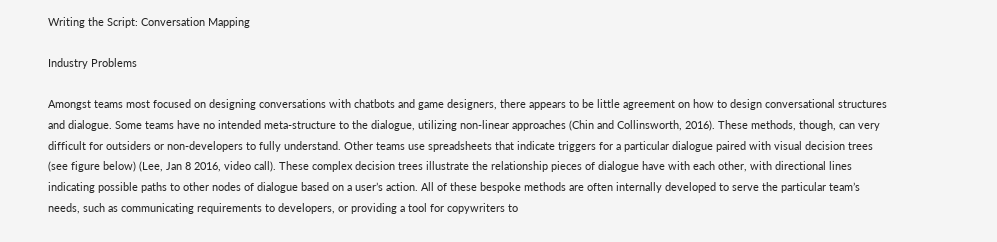Writing the Script: Conversation Mapping

Industry Problems

Amongst teams most focused on designing conversations with chatbots and game designers, there appears to be little agreement on how to design conversational structures and dialogue. Some teams have no intended meta-structure to the dialogue, utilizing non-linear approaches (Chin and Collinsworth, 2016). These methods, though, can very difficult for outsiders or non-developers to fully understand. Other teams use spreadsheets that indicate triggers for a particular dialogue paired with visual decision trees (see figure below) (Lee, Jan 8 2016, video call). These complex decision trees illustrate the relationship pieces of dialogue have with each other, with directional lines indicating possible paths to other nodes of dialogue based on a user’s action. All of these bespoke methods are often internally developed to serve the particular team’s needs, such as communicating requirements to developers, or providing a tool for copywriters to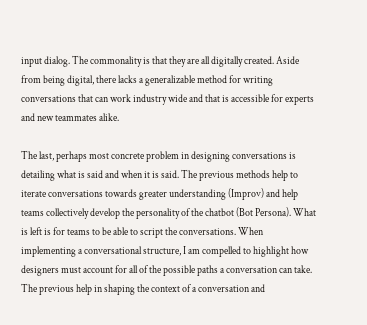input dialog. The commonality is that they are all digitally created. Aside from being digital, there lacks a generalizable method for writing conversations that can work industry wide and that is accessible for experts and new teammates alike.

The last, perhaps most concrete problem in designing conversations is detailing what is said and when it is said. The previous methods help to iterate conversations towards greater understanding (Improv) and help teams collectively develop the personality of the chatbot (Bot Persona). What is left is for teams to be able to script the conversations. When implementing a conversational structure, I am compelled to highlight how designers must account for all of the possible paths a conversation can take. The previous help in shaping the context of a conversation and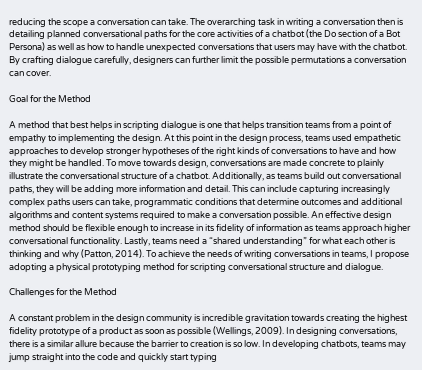reducing the scope a conversation can take. The overarching task in writing a conversation then is detailing planned conversational paths for the core activities of a chatbot (the Do section of a Bot Persona) as well as how to handle unexpected conversations that users may have with the chatbot. By crafting dialogue carefully, designers can further limit the possible permutations a conversation can cover.

Goal for the Method

A method that best helps in scripting dialogue is one that helps transition teams from a point of empathy to implementing the design. At this point in the design process, teams used empathetic approaches to develop stronger hypotheses of the right kinds of conversations to have and how they might be handled. To move towards design, conversations are made concrete to plainly illustrate the conversational structure of a chatbot. Additionally, as teams build out conversational paths, they will be adding more information and detail. This can include capturing increasingly complex paths users can take, programmatic conditions that determine outcomes and additional algorithms and content systems required to make a conversation possible. An effective design method should be flexible enough to increase in its fidelity of information as teams approach higher conversational functionality. Lastly, teams need a “shared understanding” for what each other is thinking and why (Patton, 2014). To achieve the needs of writing conversations in teams, I propose adopting a physical prototyping method for scripting conversational structure and dialogue.

Challenges for the Method

A constant problem in the design community is incredible gravitation towards creating the highest fidelity prototype of a product as soon as possible (Wellings, 2009). In designing conversations, there is a similar allure because the barrier to creation is so low. In developing chatbots, teams may jump straight into the code and quickly start typing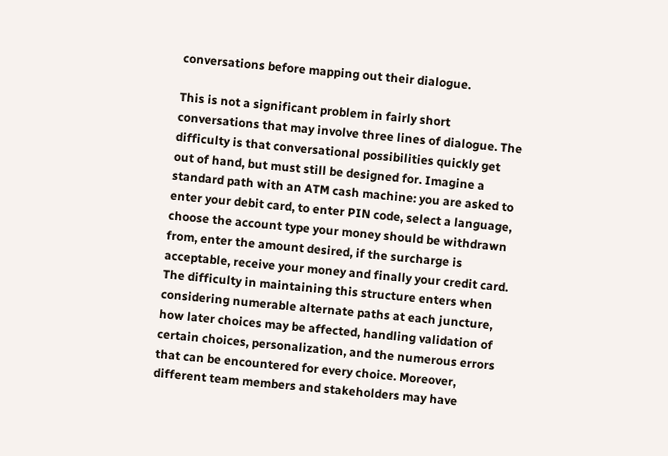conversations before mapping out their dialogue.

This is not a significant problem in fairly short conversations that may involve three lines of dialogue. The difficulty is that conversational possibilities quickly get out of hand, but must still be designed for. Imagine a standard path with an ATM cash machine: you are asked to enter your debit card, to enter PIN code, select a language, choose the account type your money should be withdrawn from, enter the amount desired, if the surcharge is acceptable, receive your money and finally your credit card. The difficulty in maintaining this structure enters when considering numerable alternate paths at each juncture, how later choices may be affected, handling validation of certain choices, personalization, and the numerous errors that can be encountered for every choice. Moreover, different team members and stakeholders may have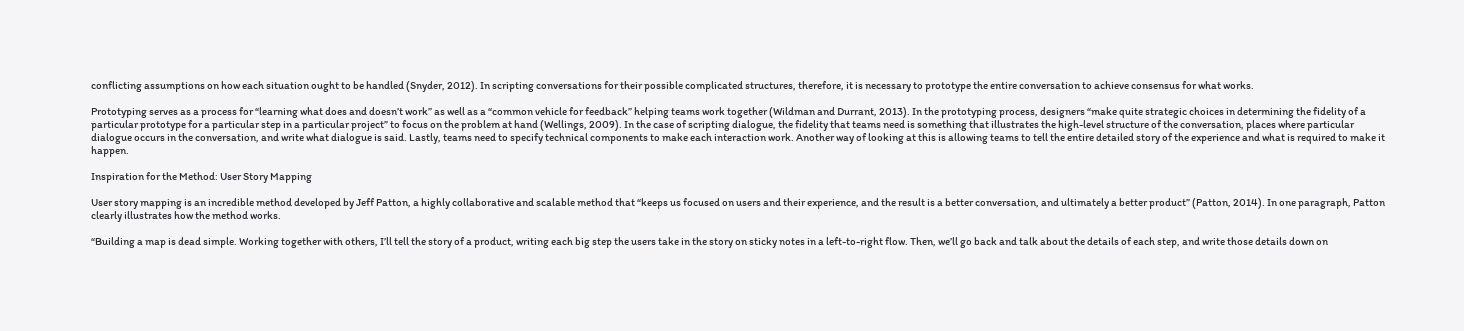conflicting assumptions on how each situation ought to be handled (Snyder, 2012). In scripting conversations for their possible complicated structures, therefore, it is necessary to prototype the entire conversation to achieve consensus for what works.

Prototyping serves as a process for “learning what does and doesn’t work” as well as a “common vehicle for feedback” helping teams work together (Wildman and Durrant, 2013). In the prototyping process, designers “make quite strategic choices in determining the fidelity of a particular prototype for a particular step in a particular project” to focus on the problem at hand (Wellings, 2009). In the case of scripting dialogue, the fidelity that teams need is something that illustrates the high-level structure of the conversation, places where particular dialogue occurs in the conversation, and write what dialogue is said. Lastly, teams need to specify technical components to make each interaction work. Another way of looking at this is allowing teams to tell the entire detailed story of the experience and what is required to make it happen.

Inspiration for the Method: User Story Mapping

User story mapping is an incredible method developed by Jeff Patton, a highly collaborative and scalable method that “keeps us focused on users and their experience, and the result is a better conversation, and ultimately a better product” (Patton, 2014). In one paragraph, Patton clearly illustrates how the method works.

“Building a map is dead simple. Working together with others, I’ll tell the story of a product, writing each big step the users take in the story on sticky notes in a left-to-right flow. Then, we’ll go back and talk about the details of each step, and write those details down on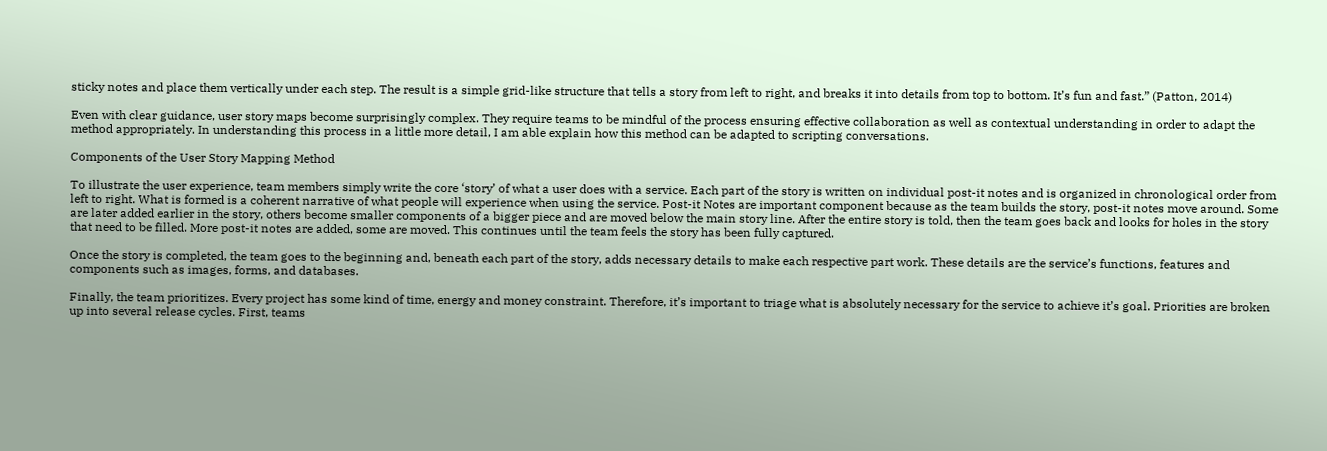sticky notes and place them vertically under each step. The result is a simple grid-like structure that tells a story from left to right, and breaks it into details from top to bottom. It’s fun and fast.” (Patton, 2014)

Even with clear guidance, user story maps become surprisingly complex. They require teams to be mindful of the process ensuring effective collaboration as well as contextual understanding in order to adapt the method appropriately. In understanding this process in a little more detail, I am able explain how this method can be adapted to scripting conversations.

Components of the User Story Mapping Method

To illustrate the user experience, team members simply write the core ‘story’ of what a user does with a service. Each part of the story is written on individual post-it notes and is organized in chronological order from left to right. What is formed is a coherent narrative of what people will experience when using the service. Post-it Notes are important component because as the team builds the story, post-it notes move around. Some are later added earlier in the story, others become smaller components of a bigger piece and are moved below the main story line. After the entire story is told, then the team goes back and looks for holes in the story that need to be filled. More post-it notes are added, some are moved. This continues until the team feels the story has been fully captured.

Once the story is completed, the team goes to the beginning and, beneath each part of the story, adds necessary details to make each respective part work. These details are the service’s functions, features and components such as images, forms, and databases.

Finally, the team prioritizes. Every project has some kind of time, energy and money constraint. Therefore, it’s important to triage what is absolutely necessary for the service to achieve it’s goal. Priorities are broken up into several release cycles. First, teams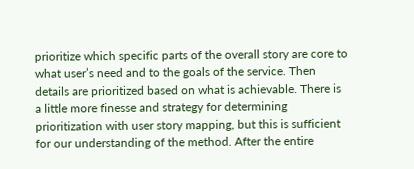prioritize which specific parts of the overall story are core to what user’s need and to the goals of the service. Then details are prioritized based on what is achievable. There is a little more finesse and strategy for determining prioritization with user story mapping, but this is sufficient for our understanding of the method. After the entire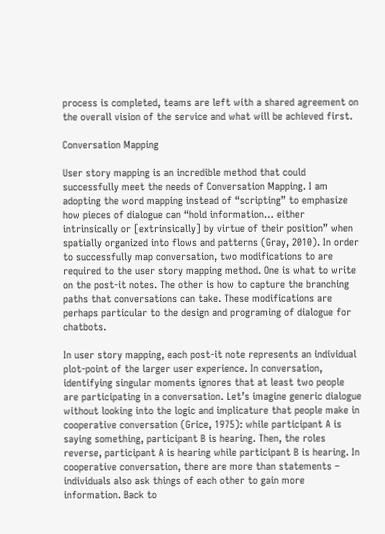process is completed, teams are left with a shared agreement on the overall vision of the service and what will be achieved first.

Conversation Mapping

User story mapping is an incredible method that could successfully meet the needs of Conversation Mapping. I am adopting the word mapping instead of “scripting” to emphasize how pieces of dialogue can “hold information… either intrinsically or [extrinsically] by virtue of their position” when spatially organized into flows and patterns (Gray, 2010). In order to successfully map conversation, two modifications to are required to the user story mapping method. One is what to write on the post-it notes. The other is how to capture the branching paths that conversations can take. These modifications are perhaps particular to the design and programing of dialogue for chatbots.

In user story mapping, each post-it note represents an individual plot-point of the larger user experience. In conversation, identifying singular moments ignores that at least two people are participating in a conversation. Let’s imagine generic dialogue without looking into the logic and implicature that people make in cooperative conversation (Grice, 1975): while participant A is saying something, participant B is hearing. Then, the roles reverse, participant A is hearing while participant B is hearing. In cooperative conversation, there are more than statements – individuals also ask things of each other to gain more information. Back to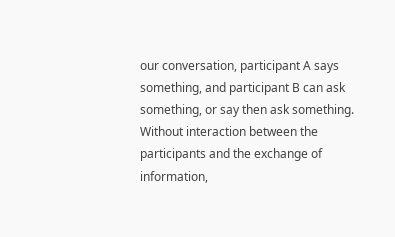our conversation, participant A says something, and participant B can ask something, or say then ask something. Without interaction between the participants and the exchange of information,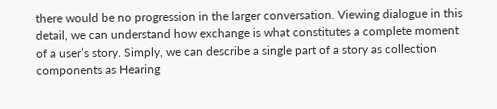there would be no progression in the larger conversation. Viewing dialogue in this detail, we can understand how exchange is what constitutes a complete moment of a user’s story. Simply, we can describe a single part of a story as collection components as Hearing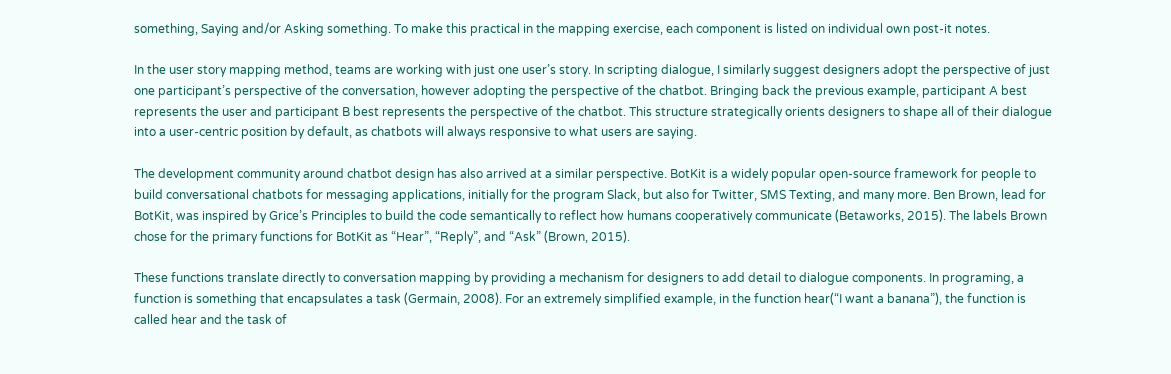something, Saying and/or Asking something. To make this practical in the mapping exercise, each component is listed on individual own post-it notes.

In the user story mapping method, teams are working with just one user’s story. In scripting dialogue, I similarly suggest designers adopt the perspective of just one participant’s perspective of the conversation, however adopting the perspective of the chatbot. Bringing back the previous example, participant A best represents the user and participant B best represents the perspective of the chatbot. This structure strategically orients designers to shape all of their dialogue into a user-centric position by default, as chatbots will always responsive to what users are saying.

The development community around chatbot design has also arrived at a similar perspective. BotKit is a widely popular open-source framework for people to build conversational chatbots for messaging applications, initially for the program Slack, but also for Twitter, SMS Texting, and many more. Ben Brown, lead for BotKit, was inspired by Grice’s Principles to build the code semantically to reflect how humans cooperatively communicate (Betaworks, 2015). The labels Brown chose for the primary functions for BotKit as “Hear”, “Reply”, and “Ask” (Brown, 2015).

These functions translate directly to conversation mapping by providing a mechanism for designers to add detail to dialogue components. In programing, a function is something that encapsulates a task (Germain, 2008). For an extremely simplified example, in the function hear(“I want a banana”), the function is called hear and the task of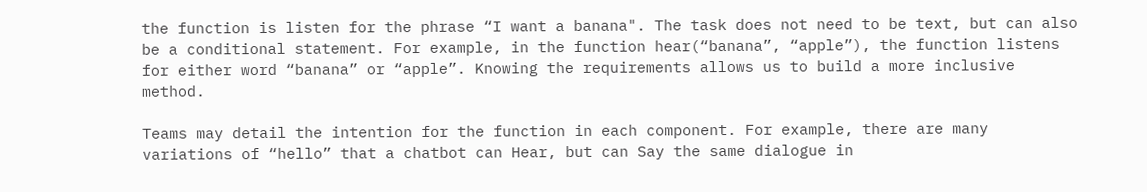the function is listen for the phrase “I want a banana". The task does not need to be text, but can also be a conditional statement. For example, in the function hear(“banana”, “apple”), the function listens for either word “banana” or “apple”. Knowing the requirements allows us to build a more inclusive method.

Teams may detail the intention for the function in each component. For example, there are many variations of “hello” that a chatbot can Hear, but can Say the same dialogue in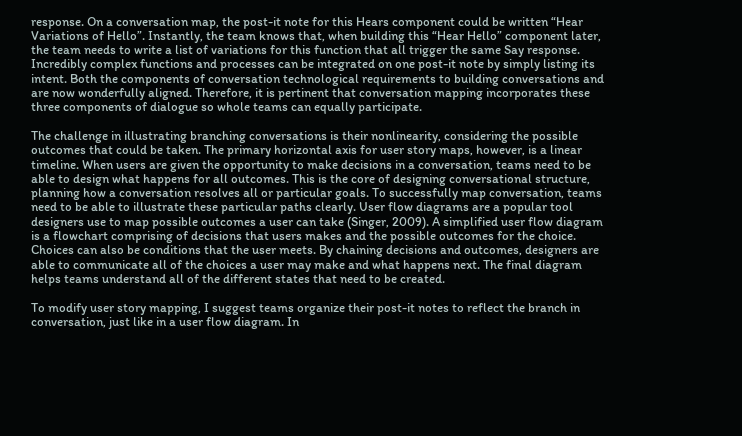response. On a conversation map, the post-it note for this Hears component could be written “Hear Variations of Hello”. Instantly, the team knows that, when building this “Hear Hello” component later, the team needs to write a list of variations for this function that all trigger the same Say response. Incredibly complex functions and processes can be integrated on one post-it note by simply listing its intent. Both the components of conversation technological requirements to building conversations and are now wonderfully aligned. Therefore, it is pertinent that conversation mapping incorporates these three components of dialogue so whole teams can equally participate.

The challenge in illustrating branching conversations is their nonlinearity, considering the possible outcomes that could be taken. The primary horizontal axis for user story maps, however, is a linear timeline. When users are given the opportunity to make decisions in a conversation, teams need to be able to design what happens for all outcomes. This is the core of designing conversational structure, planning how a conversation resolves all or particular goals. To successfully map conversation, teams need to be able to illustrate these particular paths clearly. User flow diagrams are a popular tool designers use to map possible outcomes a user can take (Singer, 2009). A simplified user flow diagram is a flowchart comprising of decisions that users makes and the possible outcomes for the choice. Choices can also be conditions that the user meets. By chaining decisions and outcomes, designers are able to communicate all of the choices a user may make and what happens next. The final diagram helps teams understand all of the different states that need to be created.

To modify user story mapping, I suggest teams organize their post-it notes to reflect the branch in conversation, just like in a user flow diagram. In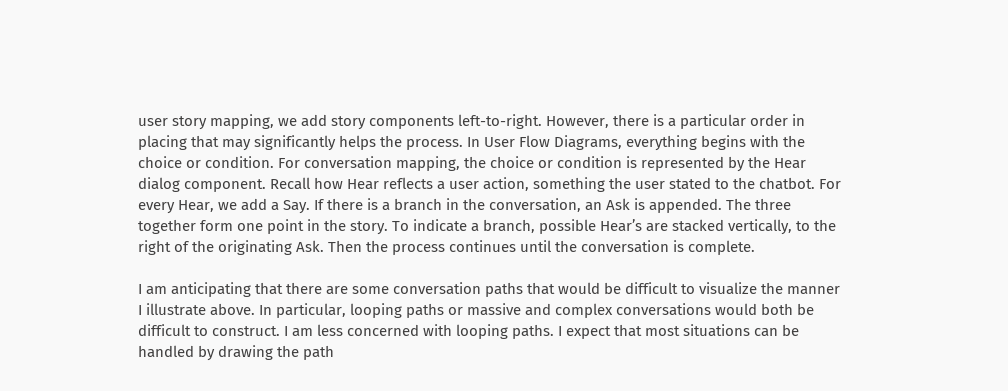user story mapping, we add story components left-to-right. However, there is a particular order in placing that may significantly helps the process. In User Flow Diagrams, everything begins with the choice or condition. For conversation mapping, the choice or condition is represented by the Hear dialog component. Recall how Hear reflects a user action, something the user stated to the chatbot. For every Hear, we add a Say. If there is a branch in the conversation, an Ask is appended. The three together form one point in the story. To indicate a branch, possible Hear’s are stacked vertically, to the right of the originating Ask. Then the process continues until the conversation is complete.

I am anticipating that there are some conversation paths that would be difficult to visualize the manner I illustrate above. In particular, looping paths or massive and complex conversations would both be difficult to construct. I am less concerned with looping paths. I expect that most situations can be handled by drawing the path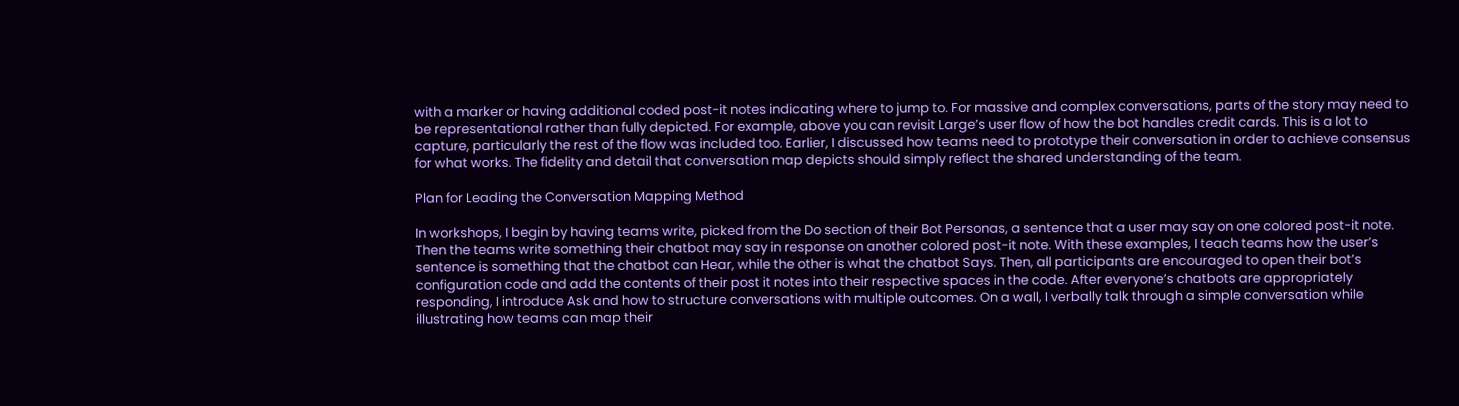with a marker or having additional coded post-it notes indicating where to jump to. For massive and complex conversations, parts of the story may need to be representational rather than fully depicted. For example, above you can revisit Large’s user flow of how the bot handles credit cards. This is a lot to capture, particularly the rest of the flow was included too. Earlier, I discussed how teams need to prototype their conversation in order to achieve consensus for what works. The fidelity and detail that conversation map depicts should simply reflect the shared understanding of the team.

Plan for Leading the Conversation Mapping Method

In workshops, I begin by having teams write, picked from the Do section of their Bot Personas, a sentence that a user may say on one colored post-it note. Then the teams write something their chatbot may say in response on another colored post-it note. With these examples, I teach teams how the user’s sentence is something that the chatbot can Hear, while the other is what the chatbot Says. Then, all participants are encouraged to open their bot’s configuration code and add the contents of their post it notes into their respective spaces in the code. After everyone’s chatbots are appropriately responding, I introduce Ask and how to structure conversations with multiple outcomes. On a wall, I verbally talk through a simple conversation while illustrating how teams can map their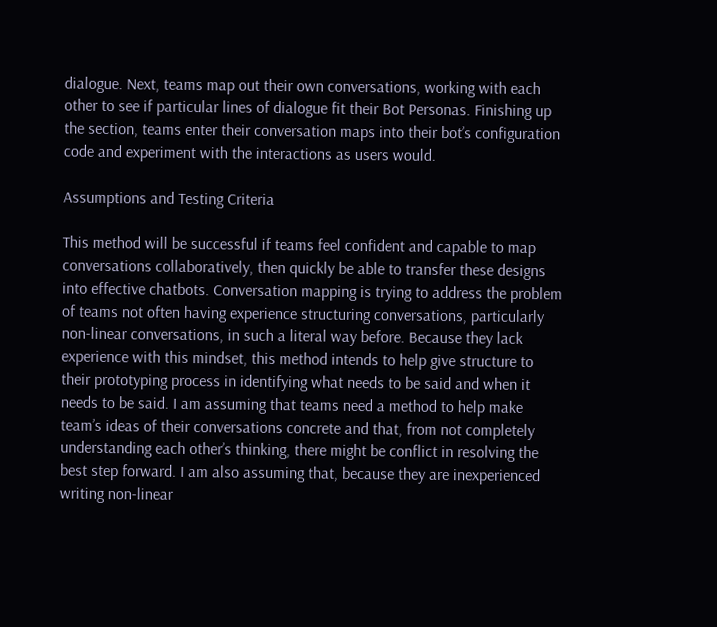dialogue. Next, teams map out their own conversations, working with each other to see if particular lines of dialogue fit their Bot Personas. Finishing up the section, teams enter their conversation maps into their bot’s configuration code and experiment with the interactions as users would.

Assumptions and Testing Criteria

This method will be successful if teams feel confident and capable to map conversations collaboratively, then quickly be able to transfer these designs into effective chatbots. Conversation mapping is trying to address the problem of teams not often having experience structuring conversations, particularly non-linear conversations, in such a literal way before. Because they lack experience with this mindset, this method intends to help give structure to their prototyping process in identifying what needs to be said and when it needs to be said. I am assuming that teams need a method to help make team’s ideas of their conversations concrete and that, from not completely understanding each other’s thinking, there might be conflict in resolving the best step forward. I am also assuming that, because they are inexperienced writing non-linear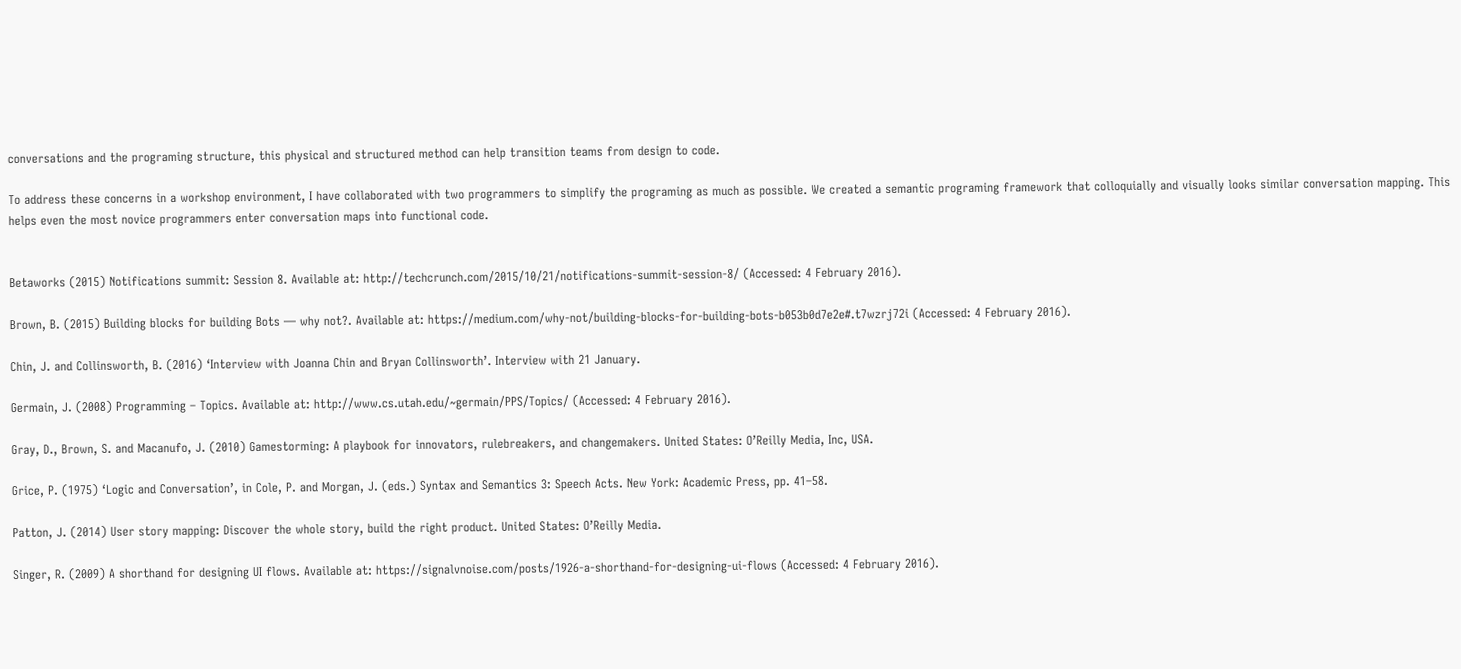conversations and the programing structure, this physical and structured method can help transition teams from design to code.

To address these concerns in a workshop environment, I have collaborated with two programmers to simplify the programing as much as possible. We created a semantic programing framework that colloquially and visually looks similar conversation mapping. This helps even the most novice programmers enter conversation maps into functional code.


Betaworks (2015) Notifications summit: Session 8. Available at: http://techcrunch.com/2015/10/21/notifications-summit-session-8/ (Accessed: 4 February 2016).

Brown, B. (2015) Building blocks for building Bots — why not?. Available at: https://medium.com/why-not/building-blocks-for-building-bots-b053b0d7e2e#.t7wzrj72i (Accessed: 4 February 2016).

Chin, J. and Collinsworth, B. (2016) ‘Interview with Joanna Chin and Bryan Collinsworth’. Interview with 21 January.

Germain, J. (2008) Programming – Topics. Available at: http://www.cs.utah.edu/~germain/PPS/Topics/ (Accessed: 4 February 2016).

Gray, D., Brown, S. and Macanufo, J. (2010) Gamestorming: A playbook for innovators, rulebreakers, and changemakers. United States: O’Reilly Media, Inc, USA.

Grice, P. (1975) ‘Logic and Conversation’, in Cole, P. and Morgan, J. (eds.) Syntax and Semantics 3: Speech Acts. New York: Academic Press, pp. 41–58.

Patton, J. (2014) User story mapping: Discover the whole story, build the right product. United States: O’Reilly Media.

Singer, R. (2009) A shorthand for designing UI flows. Available at: https://signalvnoise.com/posts/1926-a-shorthand-for-designing-ui-flows (Accessed: 4 February 2016).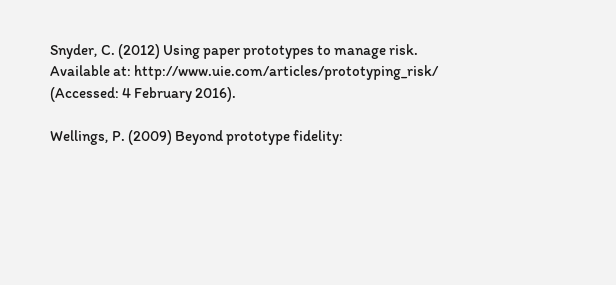Snyder, C. (2012) Using paper prototypes to manage risk. Available at: http://www.uie.com/articles/prototyping_risk/ (Accessed: 4 February 2016).

Wellings, P. (2009) Beyond prototype fidelity: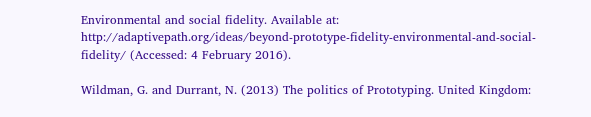Environmental and social fidelity. Available at: http://adaptivepath.org/ideas/beyond-prototype-fidelity-environmental-and-social-fidelity/ (Accessed: 4 February 2016).

Wildman, G. and Durrant, N. (2013) The politics of Prototyping. United Kingdom: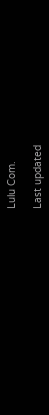Lulu Com.

Last updated